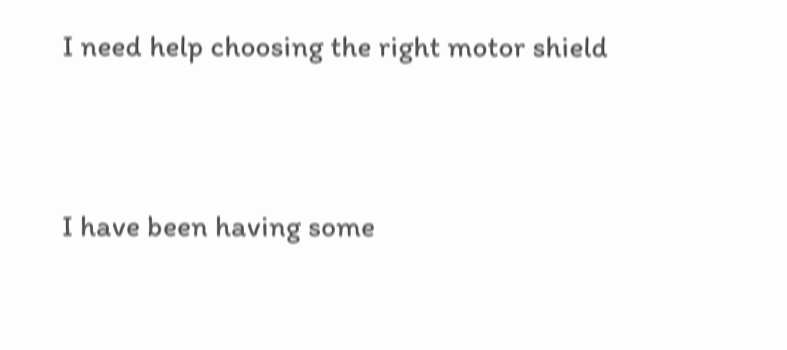I need help choosing the right motor shield


I have been having some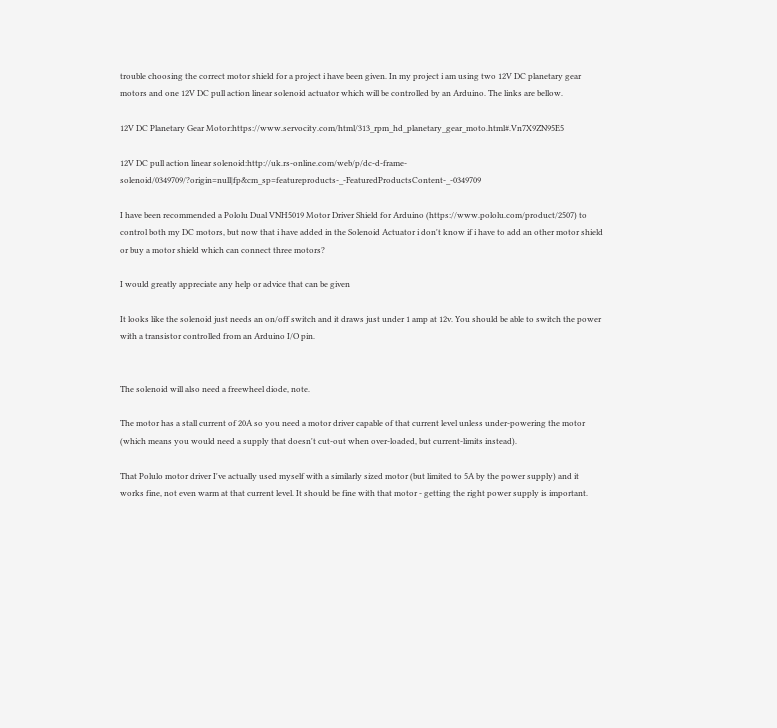trouble choosing the correct motor shield for a project i have been given. In my project i am using two 12V DC planetary gear motors and one 12V DC pull action linear solenoid actuator which will be controlled by an Arduino. The links are bellow.

12V DC Planetary Gear Motor:https://www.servocity.com/html/313_rpm_hd_planetary_gear_moto.html#.Vn7X9ZN95E5

12V DC pull action linear solenoid:http://uk.rs-online.com/web/p/dc-d-frame-solenoid/0349709/?origin=null|fp&cm_sp=featureproducts-_-FeaturedProductsContent-_-0349709

I have been recommended a Pololu Dual VNH5019 Motor Driver Shield for Arduino (https://www.pololu.com/product/2507) to control both my DC motors, but now that i have added in the Solenoid Actuator i don't know if i have to add an other motor shield or buy a motor shield which can connect three motors?

I would greatly appreciate any help or advice that can be given

It looks like the solenoid just needs an on/off switch and it draws just under 1 amp at 12v. You should be able to switch the power with a transistor controlled from an Arduino I/O pin.


The solenoid will also need a freewheel diode, note.

The motor has a stall current of 20A so you need a motor driver capable of that current level unless under-powering the motor (which means you would need a supply that doesn't cut-out when over-loaded, but current-limits instead).

That Polulo motor driver I've actually used myself with a similarly sized motor (but limited to 5A by the power supply) and it works fine, not even warm at that current level. It should be fine with that motor - getting the right power supply is important.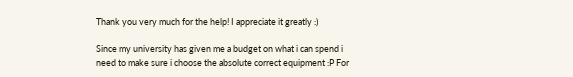Thank you very much for the help! I appreciate it greatly :)

Since my university has given me a budget on what i can spend i need to make sure i choose the absolute correct equipment :P For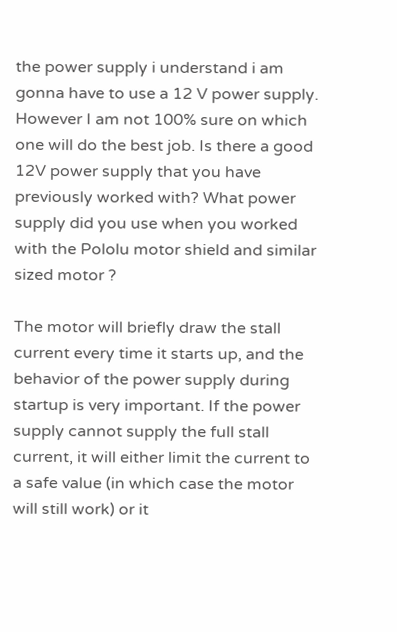the power supply i understand i am gonna have to use a 12 V power supply. However I am not 100% sure on which one will do the best job. Is there a good 12V power supply that you have previously worked with? What power supply did you use when you worked with the Pololu motor shield and similar sized motor ?

The motor will briefly draw the stall current every time it starts up, and the behavior of the power supply during startup is very important. If the power supply cannot supply the full stall current, it will either limit the current to a safe value (in which case the motor will still work) or it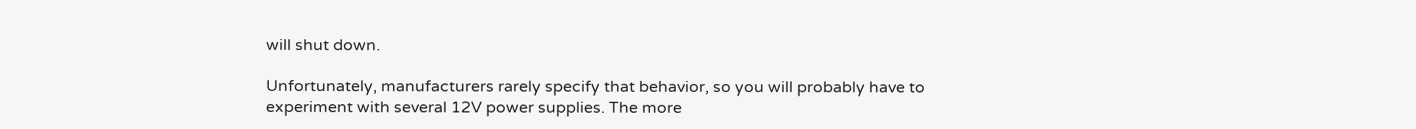will shut down.

Unfortunately, manufacturers rarely specify that behavior, so you will probably have to experiment with several 12V power supplies. The more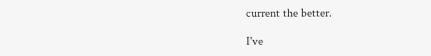current the better.

I've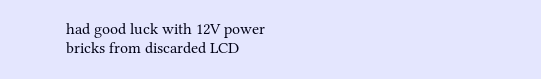had good luck with 12V power bricks from discarded LCD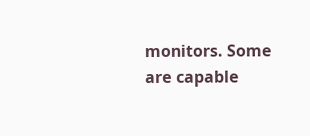monitors. Some are capable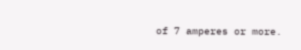of 7 amperes or more.